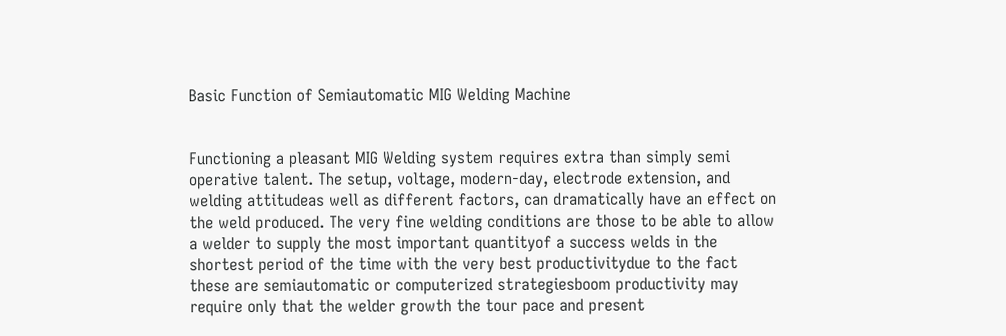Basic Function of Semiautomatic MIG Welding Machine


Functioning a pleasant MIG Welding system requires extra than simply semi operative talent. The setup, voltage, modern-day, electrode extension, and welding attitudeas well as different factors, can dramatically have an effect on the weld produced. The very fine welding conditions are those to be able to allow a welder to supply the most important quantityof a success welds in the shortest period of the time with the very best productivitydue to the fact these are semiautomatic or computerized strategiesboom productivity may require only that the welder growth the tour pace and present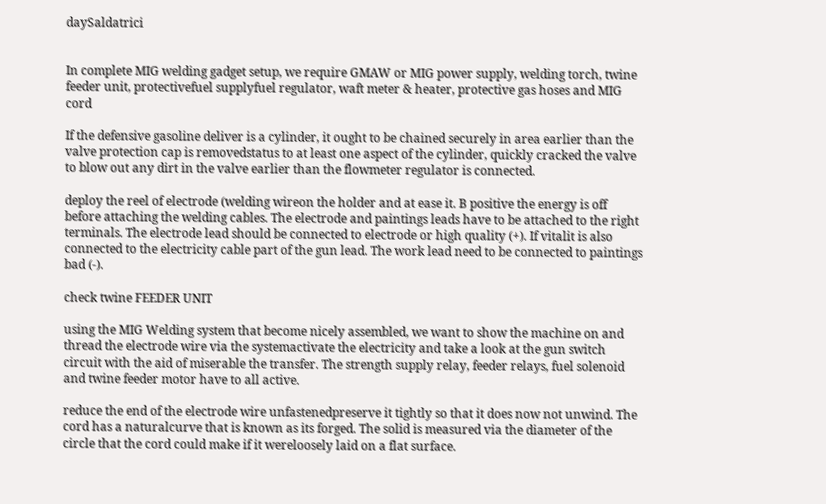daySaldatrici


In complete MIG welding gadget setup, we require GMAW or MIG power supply, welding torch, twine feeder unit, protectivefuel supplyfuel regulator, waft meter & heater, protective gas hoses and MIG cord

If the defensive gasoline deliver is a cylinder, it ought to be chained securely in area earlier than the valve protection cap is removedstatus to at least one aspect of the cylinder, quickly cracked the valve to blow out any dirt in the valve earlier than the flowmeter regulator is connected.

deploy the reel of electrode (welding wireon the holder and at ease it. B positive the energy is off before attaching the welding cables. The electrode and paintings leads have to be attached to the right terminals. The electrode lead should be connected to electrode or high quality (+). If vitalit is also connected to the electricity cable part of the gun lead. The work lead need to be connected to paintings bad (-).

check twine FEEDER UNIT

using the MIG Welding system that become nicely assembled, we want to show the machine on and thread the electrode wire via the systemactivate the electricity and take a look at the gun switch circuit with the aid of miserable the transfer. The strength supply relay, feeder relays, fuel solenoid and twine feeder motor have to all active.

reduce the end of the electrode wire unfastenedpreserve it tightly so that it does now not unwind. The cord has a naturalcurve that is known as its forged. The solid is measured via the diameter of the circle that the cord could make if it wereloosely laid on a flat surface.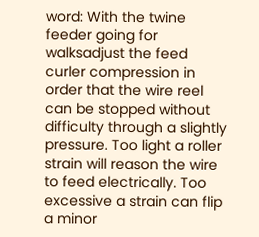word: With the twine feeder going for walksadjust the feed curler compression in order that the wire reel can be stopped without difficulty through a slightly pressure. Too light a roller strain will reason the wire to feed electrically. Too excessive a strain can flip a minor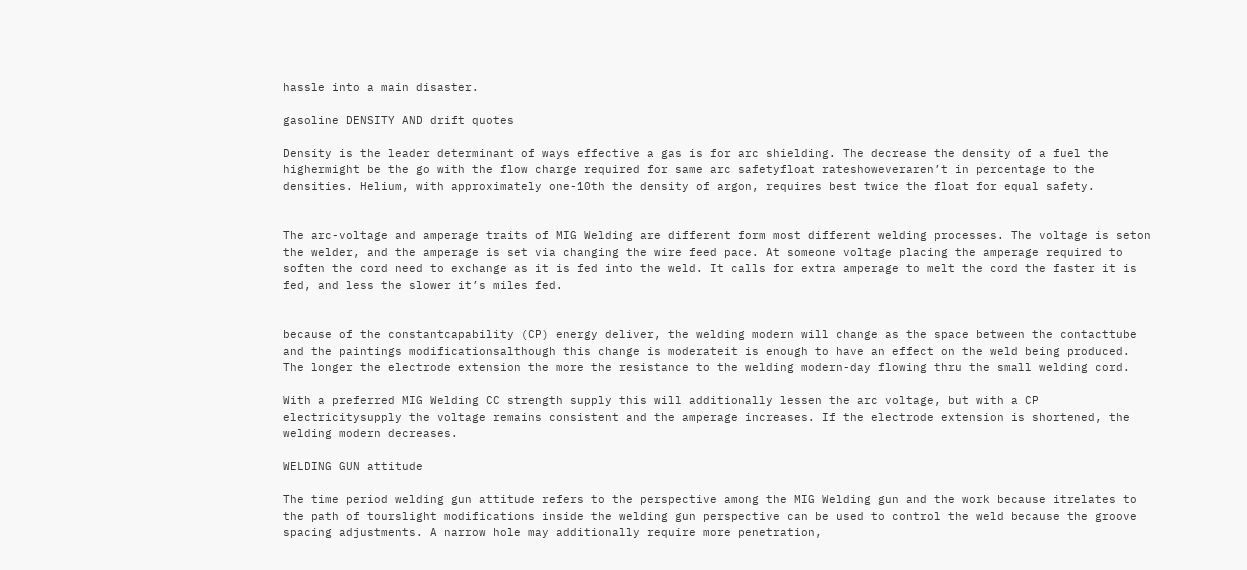hassle into a main disaster.

gasoline DENSITY AND drift quotes

Density is the leader determinant of ways effective a gas is for arc shielding. The decrease the density of a fuel the highermight be the go with the flow charge required for same arc safetyfloat rateshoweveraren’t in percentage to the densities. Helium, with approximately one-10th the density of argon, requires best twice the float for equal safety.


The arc-voltage and amperage traits of MIG Welding are different form most different welding processes. The voltage is seton the welder, and the amperage is set via changing the wire feed pace. At someone voltage placing the amperage required to soften the cord need to exchange as it is fed into the weld. It calls for extra amperage to melt the cord the faster it is fed, and less the slower it’s miles fed.


because of the constantcapability (CP) energy deliver, the welding modern will change as the space between the contacttube and the paintings modificationsalthough this change is moderateit is enough to have an effect on the weld being produced. The longer the electrode extension the more the resistance to the welding modern-day flowing thru the small welding cord.

With a preferred MIG Welding CC strength supply this will additionally lessen the arc voltage, but with a CP electricitysupply the voltage remains consistent and the amperage increases. If the electrode extension is shortened, the welding modern decreases.

WELDING GUN attitude

The time period welding gun attitude refers to the perspective among the MIG Welding gun and the work because itrelates to the path of tourslight modifications inside the welding gun perspective can be used to control the weld because the groove spacing adjustments. A narrow hole may additionally require more penetration,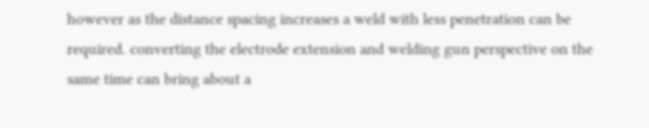however as the distance spacing increases a weld with less penetration can be required. converting the electrode extension and welding gun perspective on the same time can bring about a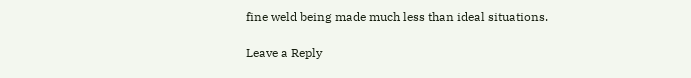fine weld being made much less than ideal situations.

Leave a Reply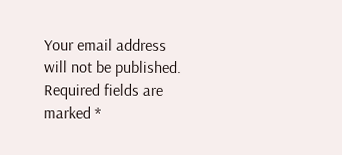Your email address will not be published. Required fields are marked *